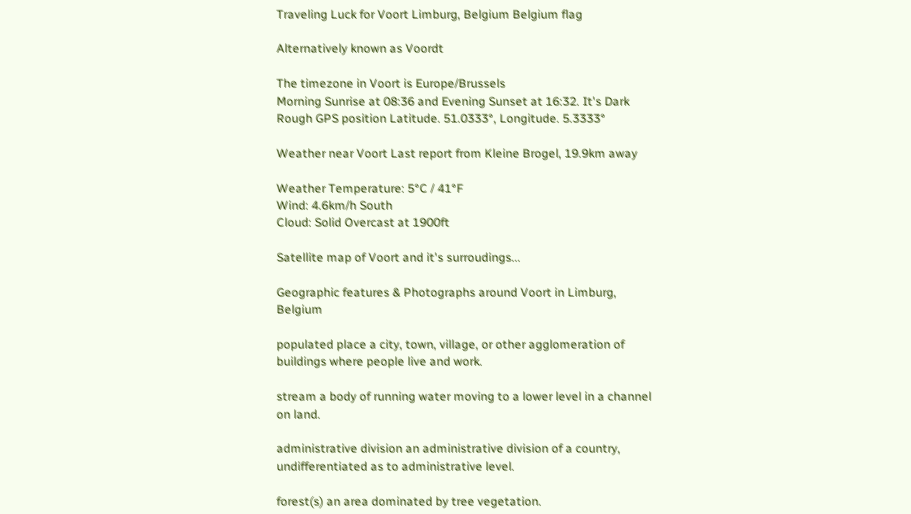Traveling Luck for Voort Limburg, Belgium Belgium flag

Alternatively known as Voordt

The timezone in Voort is Europe/Brussels
Morning Sunrise at 08:36 and Evening Sunset at 16:32. It's Dark
Rough GPS position Latitude. 51.0333°, Longitude. 5.3333°

Weather near Voort Last report from Kleine Brogel, 19.9km away

Weather Temperature: 5°C / 41°F
Wind: 4.6km/h South
Cloud: Solid Overcast at 1900ft

Satellite map of Voort and it's surroudings...

Geographic features & Photographs around Voort in Limburg, Belgium

populated place a city, town, village, or other agglomeration of buildings where people live and work.

stream a body of running water moving to a lower level in a channel on land.

administrative division an administrative division of a country, undifferentiated as to administrative level.

forest(s) an area dominated by tree vegetation.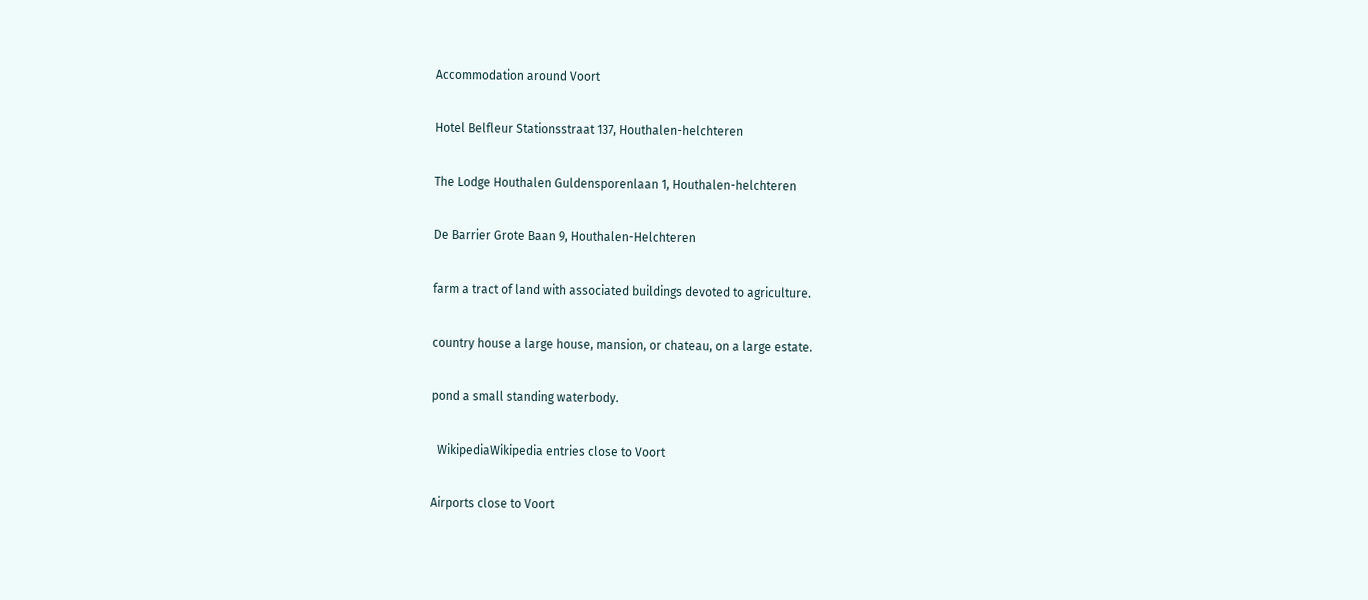Accommodation around Voort

Hotel Belfleur Stationsstraat 137, Houthalen-helchteren

The Lodge Houthalen Guldensporenlaan 1, Houthalen-helchteren

De Barrier Grote Baan 9, Houthalen-Helchteren

farm a tract of land with associated buildings devoted to agriculture.

country house a large house, mansion, or chateau, on a large estate.

pond a small standing waterbody.

  WikipediaWikipedia entries close to Voort

Airports close to Voort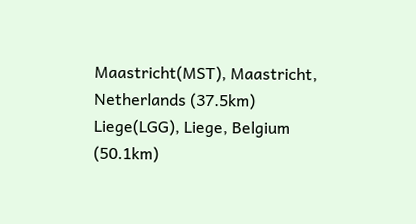Maastricht(MST), Maastricht, Netherlands (37.5km)
Liege(LGG), Liege, Belgium (50.1km)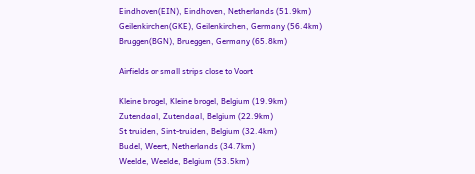Eindhoven(EIN), Eindhoven, Netherlands (51.9km)
Geilenkirchen(GKE), Geilenkirchen, Germany (56.4km)
Bruggen(BGN), Brueggen, Germany (65.8km)

Airfields or small strips close to Voort

Kleine brogel, Kleine brogel, Belgium (19.9km)
Zutendaal, Zutendaal, Belgium (22.9km)
St truiden, Sint-truiden, Belgium (32.4km)
Budel, Weert, Netherlands (34.7km)
Weelde, Weelde, Belgium (53.5km)